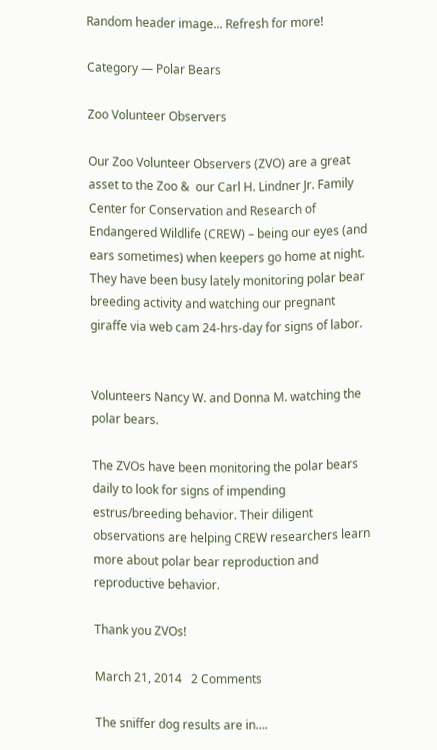Random header image... Refresh for more!

Category — Polar Bears

Zoo Volunteer Observers

Our Zoo Volunteer Observers (ZVO) are a great asset to the Zoo &  our Carl H. Lindner Jr. Family Center for Conservation and Research of Endangered Wildlife (CREW) – being our eyes (and ears sometimes) when keepers go home at night.  They have been busy lately monitoring polar bear breeding activity and watching our pregnant giraffe via web cam 24-hrs-day for signs of labor.


Volunteers Nancy W. and Donna M. watching the polar bears.

The ZVOs have been monitoring the polar bears daily to look for signs of impending estrus/breeding behavior. Their diligent observations are helping CREW researchers learn more about polar bear reproduction and reproductive behavior.

Thank you ZVOs!

March 21, 2014   2 Comments

The sniffer dog results are in….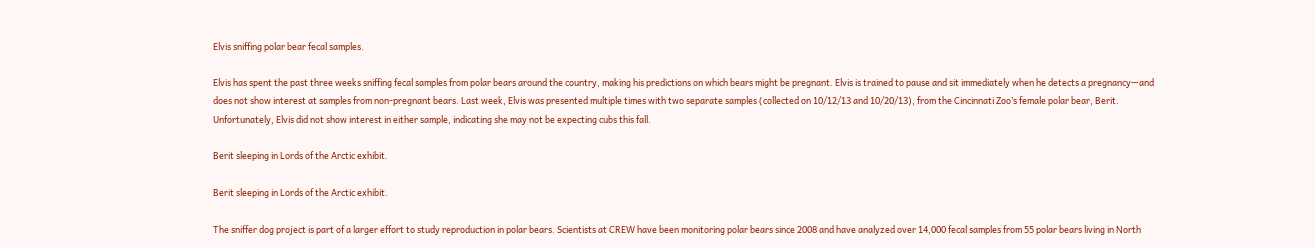Elvis sniffing polar bear fecal samples.

Elvis has spent the past three weeks sniffing fecal samples from polar bears around the country, making his predictions on which bears might be pregnant. Elvis is trained to pause and sit immediately when he detects a pregnancy—and does not show interest at samples from non-pregnant bears. Last week, Elvis was presented multiple times with two separate samples (collected on 10/12/13 and 10/20/13), from the Cincinnati Zoo’s female polar bear, Berit. Unfortunately, Elvis did not show interest in either sample, indicating she may not be expecting cubs this fall.

Berit sleeping in Lords of the Arctic exhibit.

Berit sleeping in Lords of the Arctic exhibit.

The sniffer dog project is part of a larger effort to study reproduction in polar bears. Scientists at CREW have been monitoring polar bears since 2008 and have analyzed over 14,000 fecal samples from 55 polar bears living in North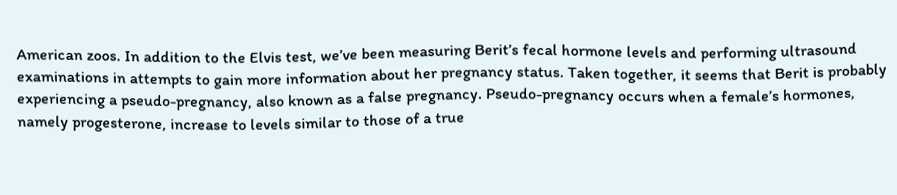American zoos. In addition to the Elvis test, we’ve been measuring Berit’s fecal hormone levels and performing ultrasound examinations in attempts to gain more information about her pregnancy status. Taken together, it seems that Berit is probably experiencing a pseudo-pregnancy, also known as a false pregnancy. Pseudo-pregnancy occurs when a female’s hormones, namely progesterone, increase to levels similar to those of a true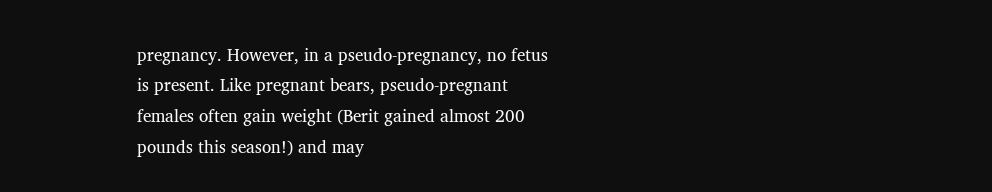pregnancy. However, in a pseudo-pregnancy, no fetus is present. Like pregnant bears, pseudo-pregnant females often gain weight (Berit gained almost 200 pounds this season!) and may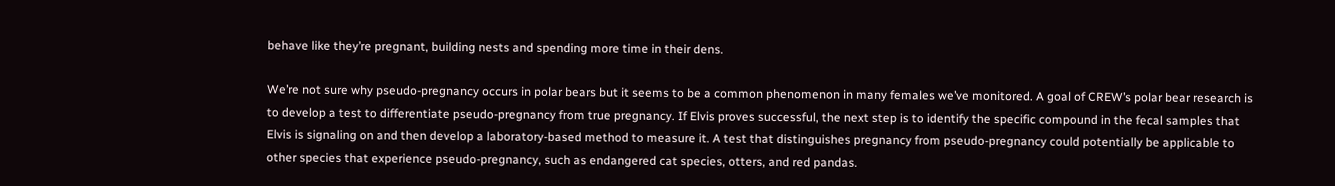behave like they’re pregnant, building nests and spending more time in their dens.

We’re not sure why pseudo-pregnancy occurs in polar bears but it seems to be a common phenomenon in many females we’ve monitored. A goal of CREW’s polar bear research is to develop a test to differentiate pseudo-pregnancy from true pregnancy. If Elvis proves successful, the next step is to identify the specific compound in the fecal samples that Elvis is signaling on and then develop a laboratory-based method to measure it. A test that distinguishes pregnancy from pseudo-pregnancy could potentially be applicable to other species that experience pseudo-pregnancy, such as endangered cat species, otters, and red pandas.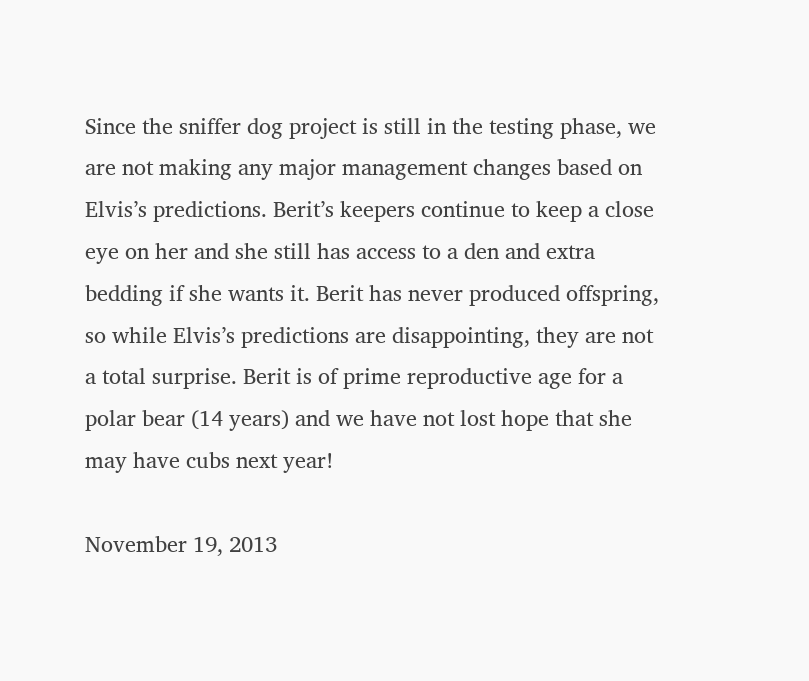Since the sniffer dog project is still in the testing phase, we are not making any major management changes based on Elvis’s predictions. Berit’s keepers continue to keep a close eye on her and she still has access to a den and extra bedding if she wants it. Berit has never produced offspring, so while Elvis’s predictions are disappointing, they are not a total surprise. Berit is of prime reproductive age for a polar bear (14 years) and we have not lost hope that she may have cubs next year!

November 19, 2013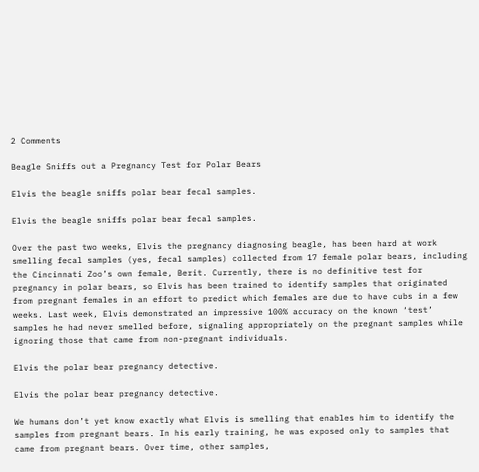2 Comments

Beagle Sniffs out a Pregnancy Test for Polar Bears

Elvis the beagle sniffs polar bear fecal samples.

Elvis the beagle sniffs polar bear fecal samples.

Over the past two weeks, Elvis the pregnancy diagnosing beagle, has been hard at work smelling fecal samples (yes, fecal samples) collected from 17 female polar bears, including the Cincinnati Zoo’s own female, Berit. Currently, there is no definitive test for pregnancy in polar bears, so Elvis has been trained to identify samples that originated from pregnant females in an effort to predict which females are due to have cubs in a few weeks. Last week, Elvis demonstrated an impressive 100% accuracy on the known ‘test’ samples he had never smelled before, signaling appropriately on the pregnant samples while ignoring those that came from non-pregnant individuals.

Elvis the polar bear pregnancy detective.

Elvis the polar bear pregnancy detective.

We humans don’t yet know exactly what Elvis is smelling that enables him to identify the samples from pregnant bears. In his early training, he was exposed only to samples that came from pregnant bears. Over time, other samples,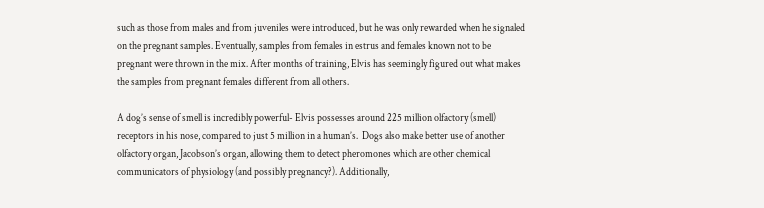such as those from males and from juveniles were introduced, but he was only rewarded when he signaled on the pregnant samples. Eventually, samples from females in estrus and females known not to be pregnant were thrown in the mix. After months of training, Elvis has seemingly figured out what makes the samples from pregnant females different from all others.

A dog’s sense of smell is incredibly powerful- Elvis possesses around 225 million olfactory (smell) receptors in his nose, compared to just 5 million in a human’s.  Dogs also make better use of another olfactory organ, Jacobson’s organ, allowing them to detect pheromones which are other chemical communicators of physiology (and possibly pregnancy?). Additionally,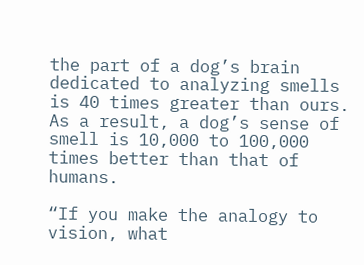the part of a dog’s brain dedicated to analyzing smells is 40 times greater than ours. As a result, a dog’s sense of smell is 10,000 to 100,000 times better than that of humans.

“If you make the analogy to vision, what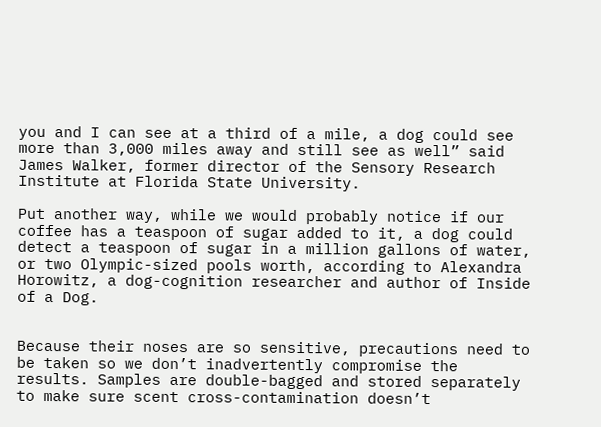you and I can see at a third of a mile, a dog could see more than 3,000 miles away and still see as well” said James Walker, former director of the Sensory Research Institute at Florida State University.

Put another way, while we would probably notice if our coffee has a teaspoon of sugar added to it, a dog could detect a teaspoon of sugar in a million gallons of water, or two Olympic-sized pools worth, according to Alexandra Horowitz, a dog-cognition researcher and author of Inside of a Dog.


Because their noses are so sensitive, precautions need to be taken so we don’t inadvertently compromise the results. Samples are double-bagged and stored separately to make sure scent cross-contamination doesn’t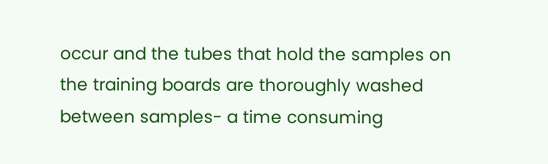occur and the tubes that hold the samples on the training boards are thoroughly washed between samples- a time consuming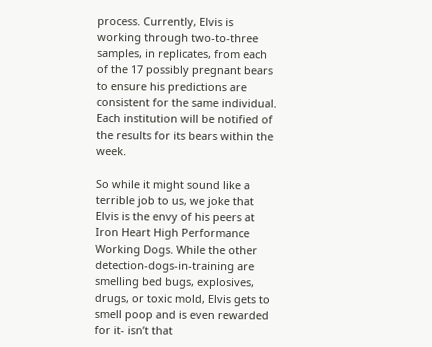process. Currently, Elvis is working through two-to-three samples, in replicates, from each of the 17 possibly pregnant bears to ensure his predictions are consistent for the same individual. Each institution will be notified of the results for its bears within the week.

So while it might sound like a terrible job to us, we joke that Elvis is the envy of his peers at Iron Heart High Performance Working Dogs. While the other detection-dogs-in-training are smelling bed bugs, explosives, drugs, or toxic mold, Elvis gets to smell poop and is even rewarded for it- isn’t that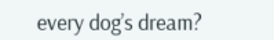every dog’s dream?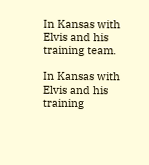In Kansas with Elvis and his training team.

In Kansas with Elvis and his training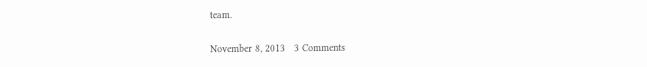team.

November 8, 2013   3 Comments